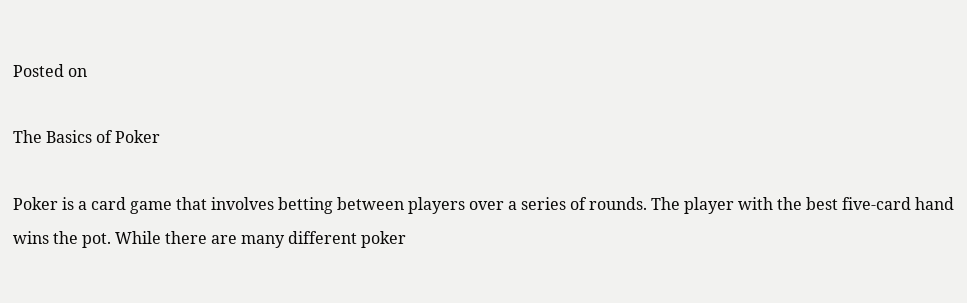Posted on

The Basics of Poker

Poker is a card game that involves betting between players over a series of rounds. The player with the best five-card hand wins the pot. While there are many different poker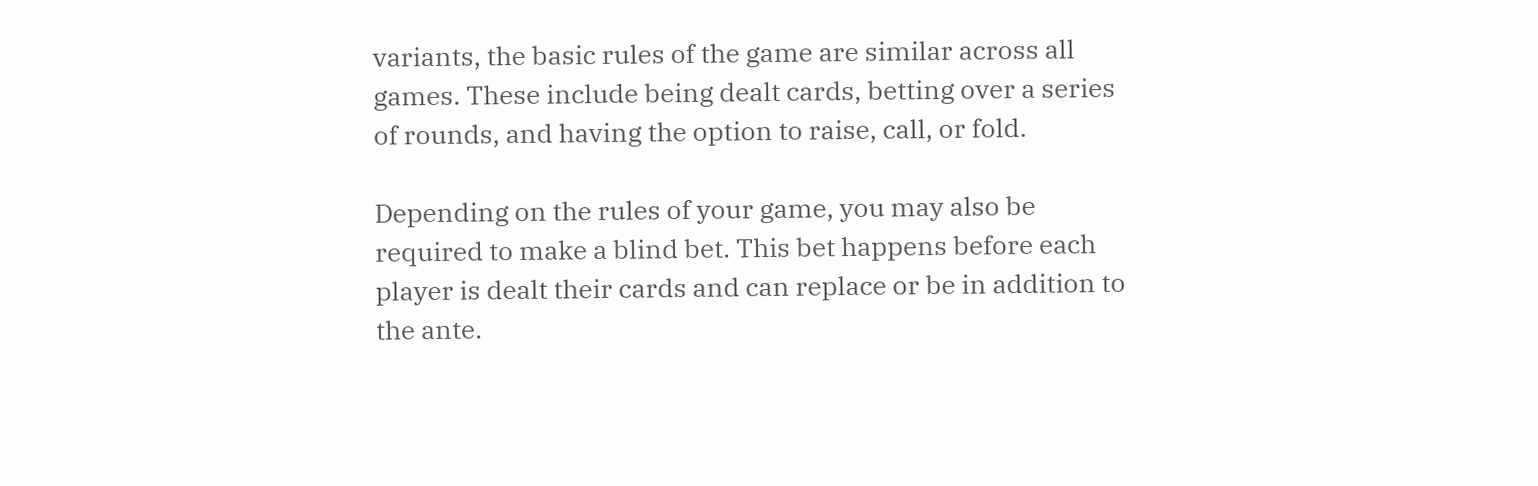variants, the basic rules of the game are similar across all games. These include being dealt cards, betting over a series of rounds, and having the option to raise, call, or fold.

Depending on the rules of your game, you may also be required to make a blind bet. This bet happens before each player is dealt their cards and can replace or be in addition to the ante.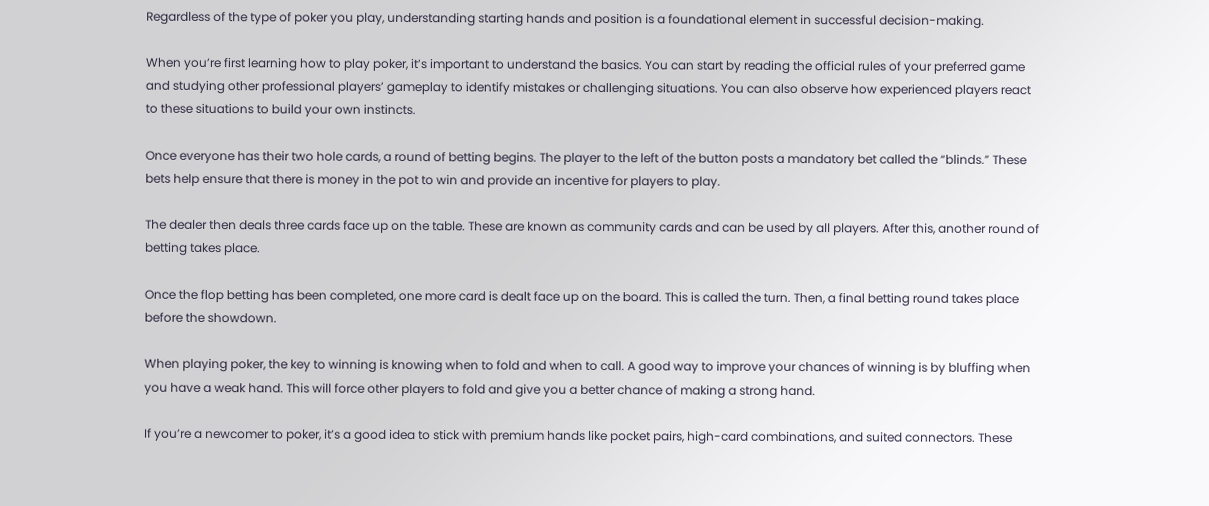Regardless of the type of poker you play, understanding starting hands and position is a foundational element in successful decision-making.

When you’re first learning how to play poker, it’s important to understand the basics. You can start by reading the official rules of your preferred game and studying other professional players’ gameplay to identify mistakes or challenging situations. You can also observe how experienced players react to these situations to build your own instincts.

Once everyone has their two hole cards, a round of betting begins. The player to the left of the button posts a mandatory bet called the “blinds.” These bets help ensure that there is money in the pot to win and provide an incentive for players to play.

The dealer then deals three cards face up on the table. These are known as community cards and can be used by all players. After this, another round of betting takes place.

Once the flop betting has been completed, one more card is dealt face up on the board. This is called the turn. Then, a final betting round takes place before the showdown.

When playing poker, the key to winning is knowing when to fold and when to call. A good way to improve your chances of winning is by bluffing when you have a weak hand. This will force other players to fold and give you a better chance of making a strong hand.

If you’re a newcomer to poker, it’s a good idea to stick with premium hands like pocket pairs, high-card combinations, and suited connectors. These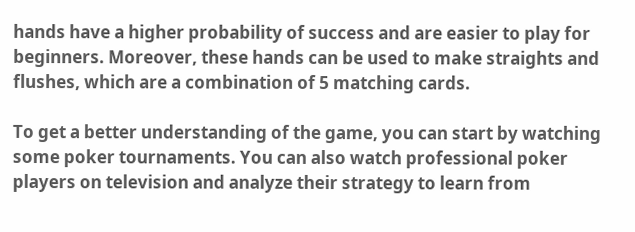hands have a higher probability of success and are easier to play for beginners. Moreover, these hands can be used to make straights and flushes, which are a combination of 5 matching cards.

To get a better understanding of the game, you can start by watching some poker tournaments. You can also watch professional poker players on television and analyze their strategy to learn from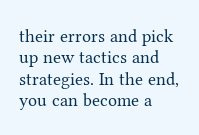their errors and pick up new tactics and strategies. In the end, you can become a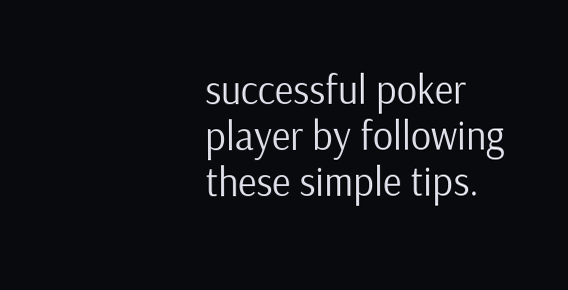successful poker player by following these simple tips.